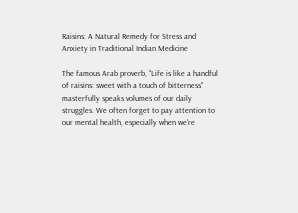Raisins: A Natural Remedy for Stress and Anxiety in Traditional Indian Medicine

The famous Arab proverb, "Life is like a handful of raisins: sweet with a touch of bitterness" masterfully speaks volumes of our daily struggles. We often forget to pay attention to our mental health, especially when we're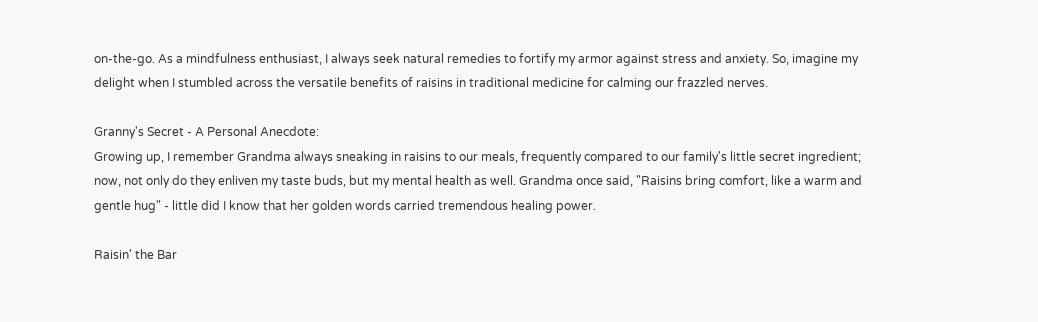on-the-go. As a mindfulness enthusiast, I always seek natural remedies to fortify my armor against stress and anxiety. So, imagine my delight when I stumbled across the versatile benefits of raisins in traditional medicine for calming our frazzled nerves.

Granny's Secret - A Personal Anecdote:
Growing up, I remember Grandma always sneaking in raisins to our meals, frequently compared to our family's little secret ingredient; now, not only do they enliven my taste buds, but my mental health as well. Grandma once said, "Raisins bring comfort, like a warm and gentle hug" - little did I know that her golden words carried tremendous healing power.

Raisin' the Bar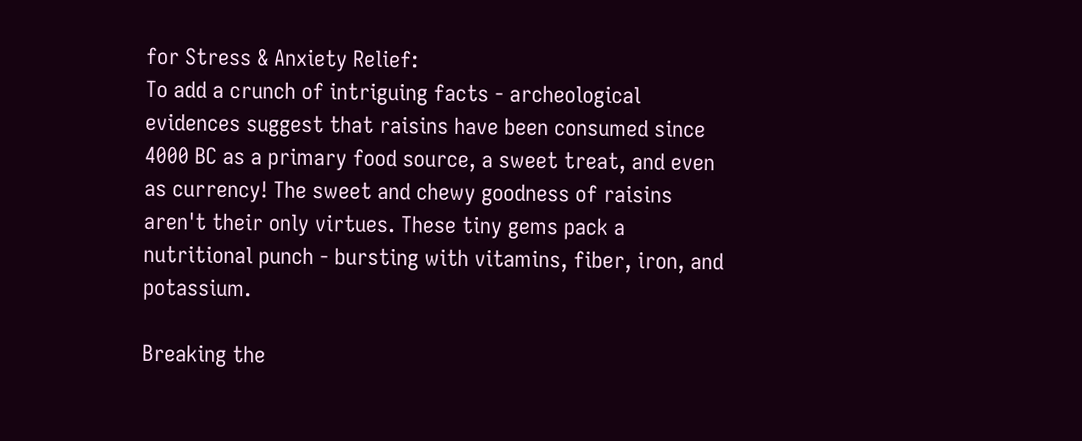for Stress & Anxiety Relief:
To add a crunch of intriguing facts - archeological evidences suggest that raisins have been consumed since 4000 BC as a primary food source, a sweet treat, and even as currency! The sweet and chewy goodness of raisins aren't their only virtues. These tiny gems pack a nutritional punch - bursting with vitamins, fiber, iron, and potassium.

Breaking the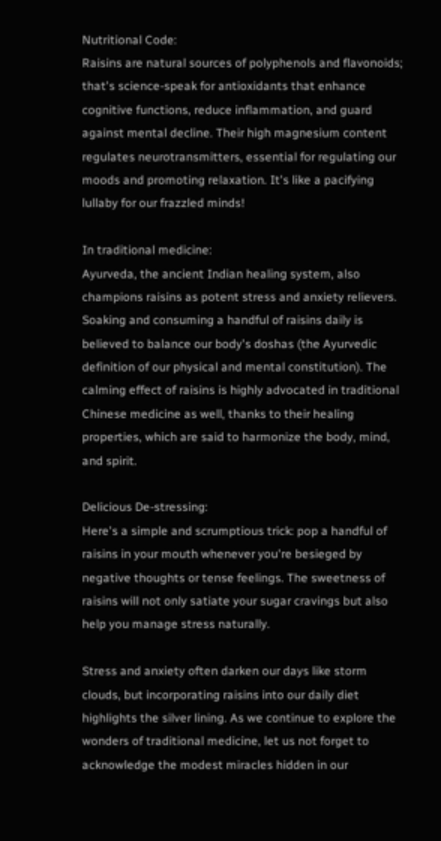Nutritional Code:
Raisins are natural sources of polyphenols and flavonoids; that's science-speak for antioxidants that enhance cognitive functions, reduce inflammation, and guard against mental decline. Their high magnesium content regulates neurotransmitters, essential for regulating our moods and promoting relaxation. It's like a pacifying lullaby for our frazzled minds!

In traditional medicine:
Ayurveda, the ancient Indian healing system, also champions raisins as potent stress and anxiety relievers. Soaking and consuming a handful of raisins daily is believed to balance our body's doshas (the Ayurvedic definition of our physical and mental constitution). The calming effect of raisins is highly advocated in traditional Chinese medicine as well, thanks to their healing properties, which are said to harmonize the body, mind, and spirit.

Delicious De-stressing:
Here's a simple and scrumptious trick: pop a handful of raisins in your mouth whenever you're besieged by negative thoughts or tense feelings. The sweetness of raisins will not only satiate your sugar cravings but also help you manage stress naturally.

Stress and anxiety often darken our days like storm clouds, but incorporating raisins into our daily diet highlights the silver lining. As we continue to explore the wonders of traditional medicine, let us not forget to acknowledge the modest miracles hidden in our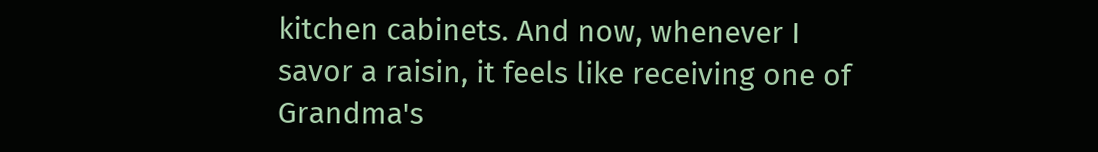kitchen cabinets. And now, whenever I savor a raisin, it feels like receiving one of Grandma's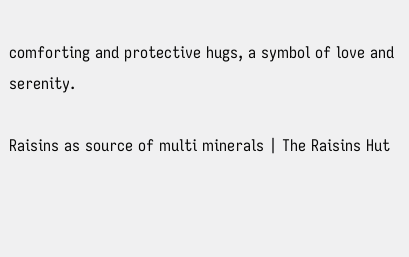comforting and protective hugs, a symbol of love and serenity.

Raisins as source of multi minerals | The Raisins Hut